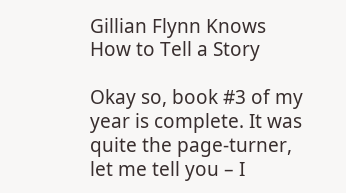Gillian Flynn Knows How to Tell a Story

Okay so, book #3 of my year is complete. It was quite the page-turner, let me tell you – I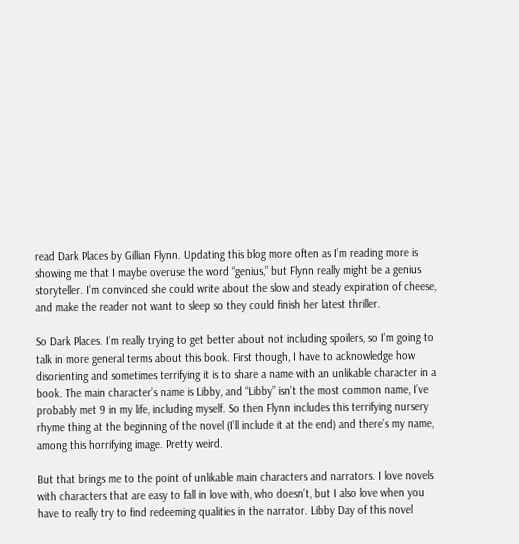read Dark Places by Gillian Flynn. Updating this blog more often as I’m reading more is showing me that I maybe overuse the word “genius,” but Flynn really might be a genius storyteller. I’m convinced she could write about the slow and steady expiration of cheese, and make the reader not want to sleep so they could finish her latest thriller.

So Dark Places. I’m really trying to get better about not including spoilers, so I’m going to talk in more general terms about this book. First though, I have to acknowledge how disorienting and sometimes terrifying it is to share a name with an unlikable character in a book. The main character’s name is Libby, and “Libby” isn’t the most common name, I’ve probably met 9 in my life, including myself. So then Flynn includes this terrifying nursery rhyme thing at the beginning of the novel (I’ll include it at the end) and there’s my name, among this horrifying image. Pretty weird.

But that brings me to the point of unlikable main characters and narrators. I love novels with characters that are easy to fall in love with, who doesn’t, but I also love when you have to really try to find redeeming qualities in the narrator. Libby Day of this novel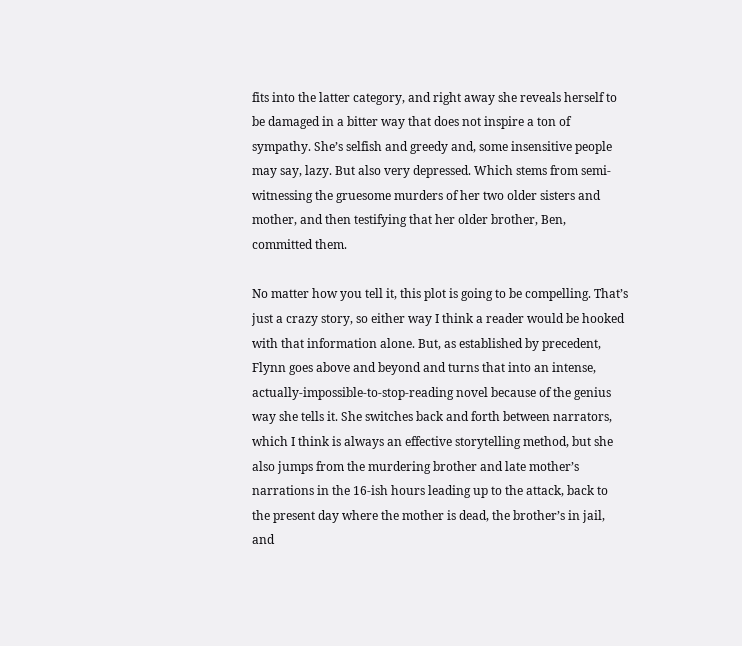fits into the latter category, and right away she reveals herself to be damaged in a bitter way that does not inspire a ton of sympathy. She’s selfish and greedy and, some insensitive people may say, lazy. But also very depressed. Which stems from semi-witnessing the gruesome murders of her two older sisters and mother, and then testifying that her older brother, Ben, committed them.

No matter how you tell it, this plot is going to be compelling. That’s just a crazy story, so either way I think a reader would be hooked with that information alone. But, as established by precedent, Flynn goes above and beyond and turns that into an intense, actually-impossible-to-stop-reading novel because of the genius way she tells it. She switches back and forth between narrators, which I think is always an effective storytelling method, but she also jumps from the murdering brother and late mother’s narrations in the 16-ish hours leading up to the attack, back to the present day where the mother is dead, the brother’s in jail, and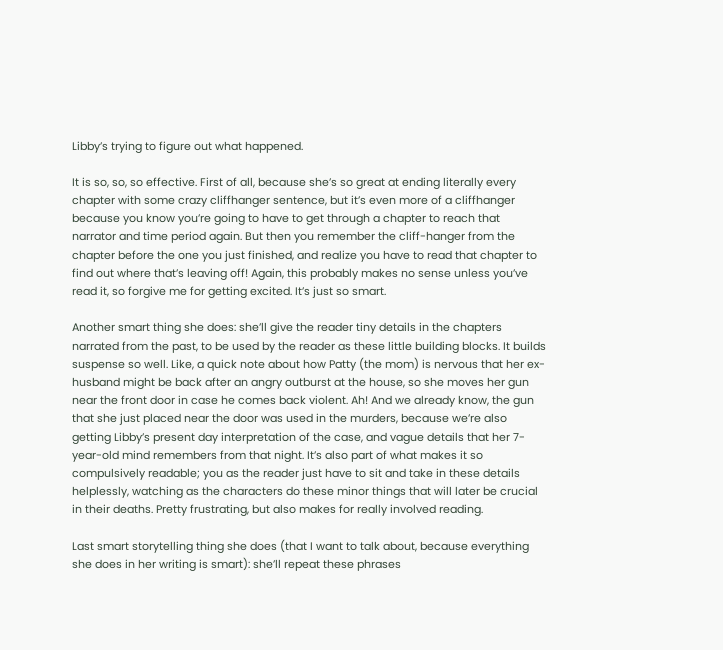Libby’s trying to figure out what happened.

It is so, so, so effective. First of all, because she’s so great at ending literally every chapter with some crazy cliffhanger sentence, but it’s even more of a cliffhanger because you know you’re going to have to get through a chapter to reach that narrator and time period again. But then you remember the cliff-hanger from the chapter before the one you just finished, and realize you have to read that chapter to find out where that’s leaving off! Again, this probably makes no sense unless you’ve read it, so forgive me for getting excited. It’s just so smart.

Another smart thing she does: she’ll give the reader tiny details in the chapters narrated from the past, to be used by the reader as these little building blocks. It builds suspense so well. Like, a quick note about how Patty (the mom) is nervous that her ex-husband might be back after an angry outburst at the house, so she moves her gun near the front door in case he comes back violent. Ah! And we already know, the gun that she just placed near the door was used in the murders, because we’re also getting Libby’s present day interpretation of the case, and vague details that her 7-year-old mind remembers from that night. It’s also part of what makes it so compulsively readable; you as the reader just have to sit and take in these details helplessly, watching as the characters do these minor things that will later be crucial in their deaths. Pretty frustrating, but also makes for really involved reading.

Last smart storytelling thing she does (that I want to talk about, because everything she does in her writing is smart): she’ll repeat these phrases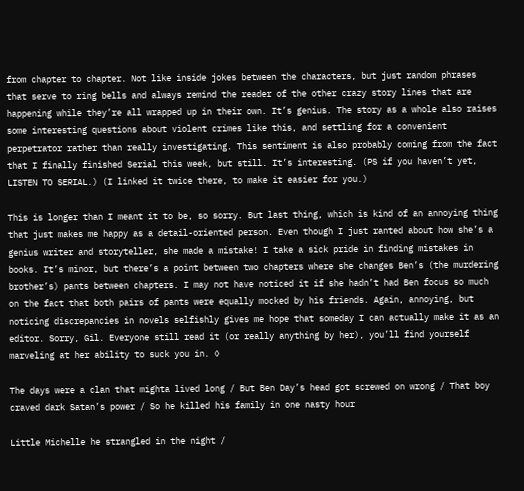from chapter to chapter. Not like inside jokes between the characters, but just random phrases that serve to ring bells and always remind the reader of the other crazy story lines that are happening while they’re all wrapped up in their own. It’s genius. The story as a whole also raises some interesting questions about violent crimes like this, and settling for a convenient perpetrator rather than really investigating. This sentiment is also probably coming from the fact that I finally finished Serial this week, but still. It’s interesting. (PS if you haven’t yet, LISTEN TO SERIAL.) (I linked it twice there, to make it easier for you.)

This is longer than I meant it to be, so sorry. But last thing, which is kind of an annoying thing that just makes me happy as a detail-oriented person. Even though I just ranted about how she’s a genius writer and storyteller, she made a mistake! I take a sick pride in finding mistakes in books. It’s minor, but there’s a point between two chapters where she changes Ben’s (the murdering brother’s) pants between chapters. I may not have noticed it if she hadn’t had Ben focus so much on the fact that both pairs of pants were equally mocked by his friends. Again, annoying, but noticing discrepancies in novels selfishly gives me hope that someday I can actually make it as an editor. Sorry, Gil. Everyone still read it (or really anything by her), you’ll find yourself marveling at her ability to suck you in. ◊

The days were a clan that mighta lived long / But Ben Day’s head got screwed on wrong / That boy craved dark Satan’s power / So he killed his family in one nasty hour

Little Michelle he strangled in the night /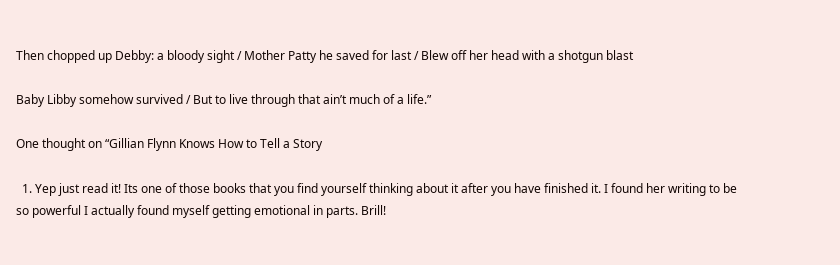Then chopped up Debby: a bloody sight / Mother Patty he saved for last / Blew off her head with a shotgun blast

Baby Libby somehow survived / But to live through that ain’t much of a life.”

One thought on “Gillian Flynn Knows How to Tell a Story

  1. Yep just read it! Its one of those books that you find yourself thinking about it after you have finished it. I found her writing to be so powerful I actually found myself getting emotional in parts. Brill!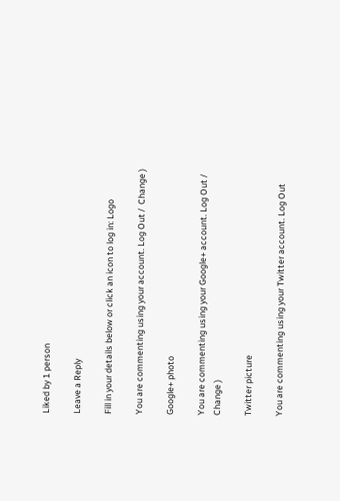Liked by 1 person

Leave a Reply

Fill in your details below or click an icon to log in: Logo

You are commenting using your account. Log Out /  Change )

Google+ photo

You are commenting using your Google+ account. Log Out /  Change )

Twitter picture

You are commenting using your Twitter account. Log Out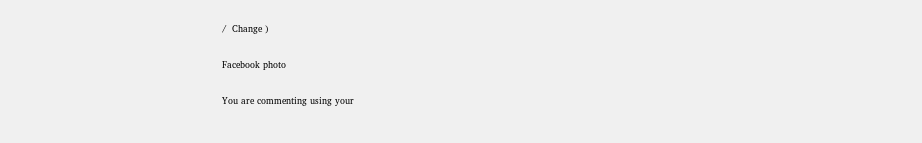/  Change )

Facebook photo

You are commenting using your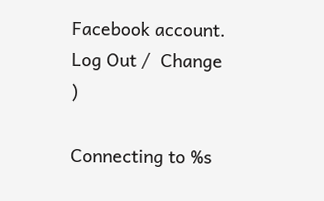Facebook account. Log Out /  Change )

Connecting to %s